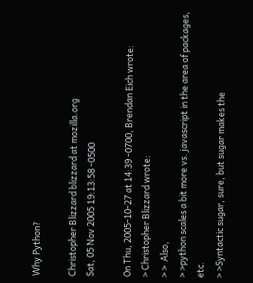Why Python?

Christopher Blizzard blizzard at mozilla.org
Sat, 05 Nov 2005 19:13:58 -0500

On Thu, 2005-10-27 at 14:39 -0700, Brendan Eich wrote:
> Christopher Blizzard wrote:
> >  Also,
> >python scales a bit more vs. javascript in the area of packages, etc.
> >Syntactic sugar, sure, but sugar makes the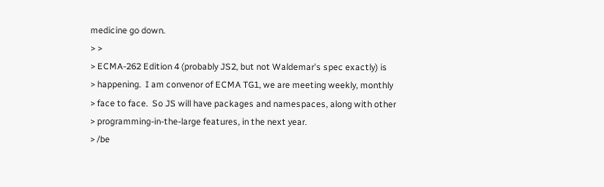medicine go down.
> >
> ECMA-262 Edition 4 (probably JS2, but not Waldemar's spec exactly) is
> happening.  I am convenor of ECMA TG1, we are meeting weekly, monthly
> face to face.  So JS will have packages and namespaces, along with other
> programming-in-the-large features, in the next year.
> /be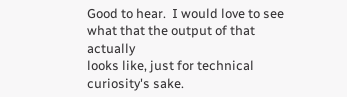Good to hear.  I would love to see what that the output of that actually
looks like, just for technical curiosity's sake.